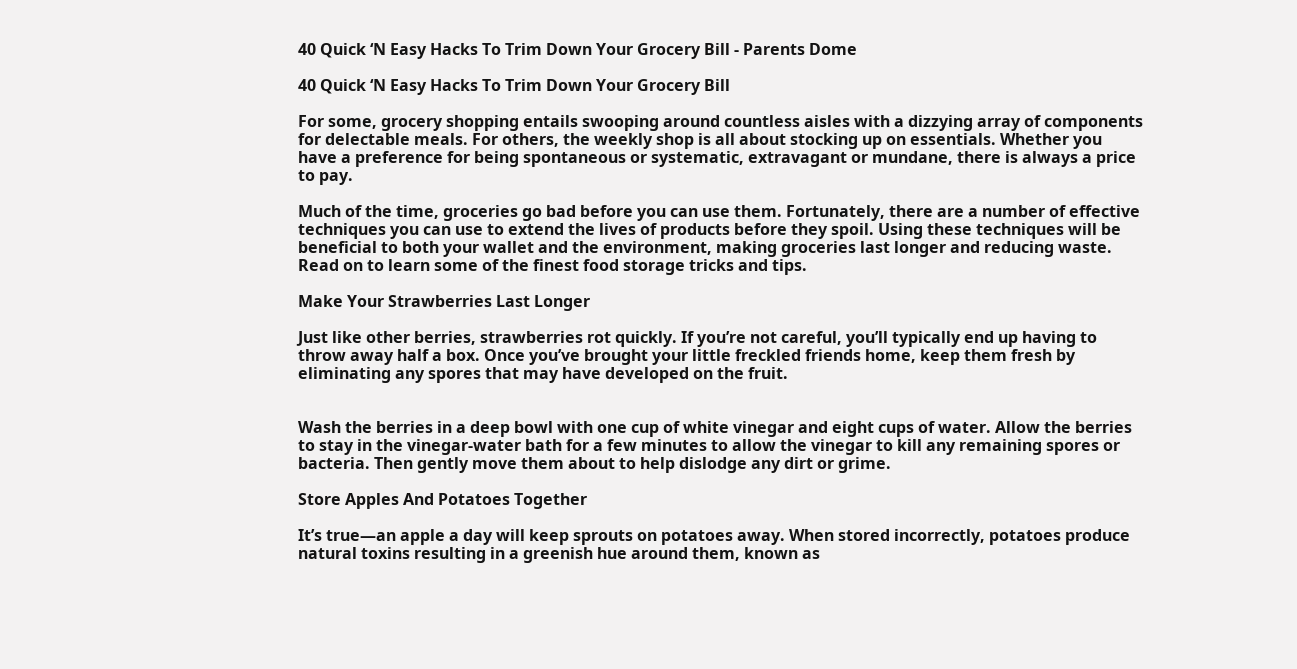40 Quick ‘N Easy Hacks To Trim Down Your Grocery Bill - Parents Dome

40 Quick ‘N Easy Hacks To Trim Down Your Grocery Bill

For some, grocery shopping entails swooping around countless aisles with a dizzying array of components for delectable meals. For others, the weekly shop is all about stocking up on essentials. Whether you have a preference for being spontaneous or systematic, extravagant or mundane, there is always a price to pay.

Much of the time, groceries go bad before you can use them. Fortunately, there are a number of effective techniques you can use to extend the lives of products before they spoil. Using these techniques will be beneficial to both your wallet and the environment, making groceries last longer and reducing waste. Read on to learn some of the finest food storage tricks and tips.

Make Your Strawberries Last Longer

Just like other berries, strawberries rot quickly. If you’re not careful, you’ll typically end up having to throw away half a box. Once you’ve brought your little freckled friends home, keep them fresh by eliminating any spores that may have developed on the fruit.


Wash the berries in a deep bowl with one cup of white vinegar and eight cups of water. Allow the berries to stay in the vinegar-water bath for a few minutes to allow the vinegar to kill any remaining spores or bacteria. Then gently move them about to help dislodge any dirt or grime.

Store Apples And Potatoes Together

It’s true—an apple a day will keep sprouts on potatoes away. When stored incorrectly, potatoes produce natural toxins resulting in a greenish hue around them, known as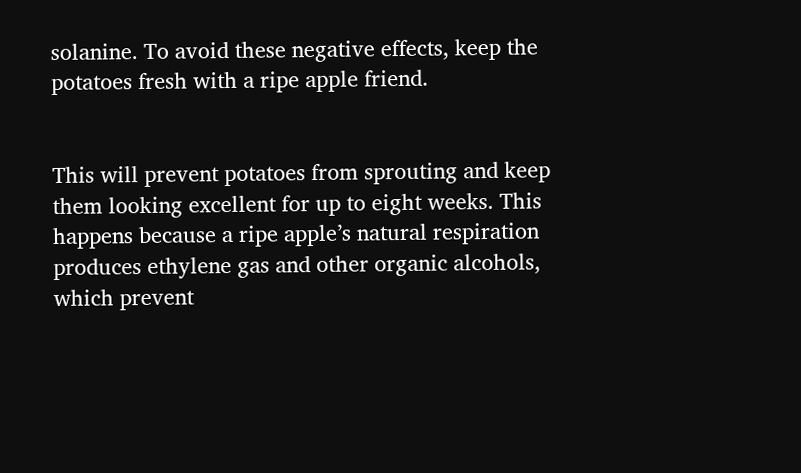solanine. To avoid these negative effects, keep the potatoes fresh with a ripe apple friend.


This will prevent potatoes from sprouting and keep them looking excellent for up to eight weeks. This happens because a ripe apple’s natural respiration produces ethylene gas and other organic alcohols, which prevent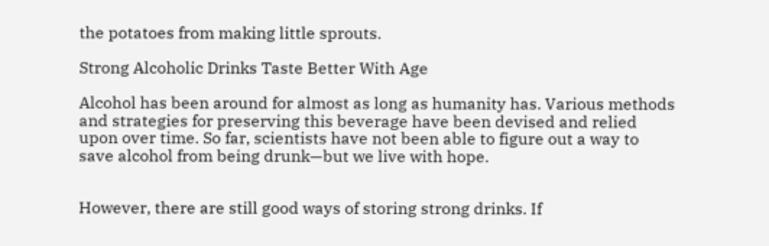the potatoes from making little sprouts.

Strong Alcoholic Drinks Taste Better With Age

Alcohol has been around for almost as long as humanity has. Various methods and strategies for preserving this beverage have been devised and relied upon over time. So far, scientists have not been able to figure out a way to save alcohol from being drunk—but we live with hope.


However, there are still good ways of storing strong drinks. If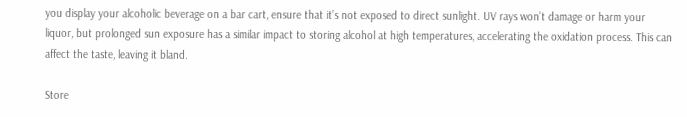you display your alcoholic beverage on a bar cart, ensure that it’s not exposed to direct sunlight. UV rays won’t damage or harm your liquor, but prolonged sun exposure has a similar impact to storing alcohol at high temperatures, accelerating the oxidation process. This can affect the taste, leaving it bland.

Store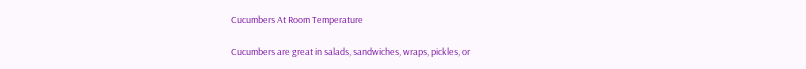Cucumbers At Room Temperature

Cucumbers are great in salads, sandwiches, wraps, pickles, or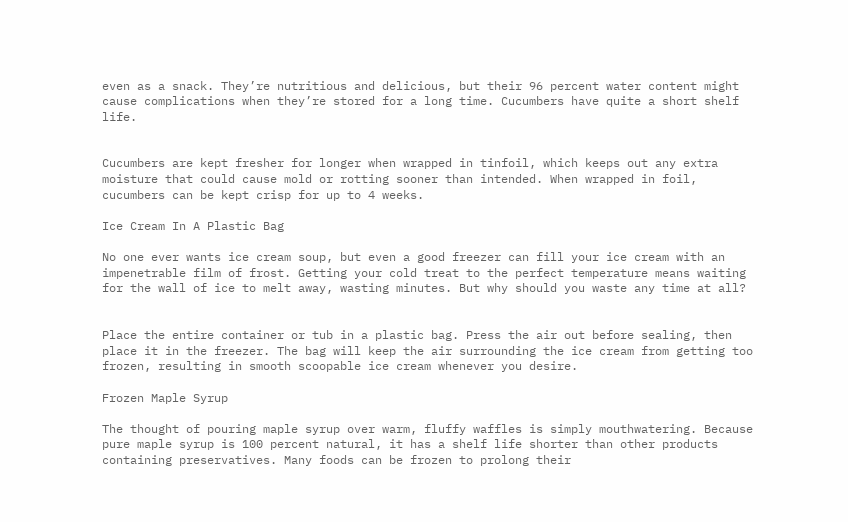even as a snack. They’re nutritious and delicious, but their 96 percent water content might cause complications when they’re stored for a long time. Cucumbers have quite a short shelf life.


Cucumbers are kept fresher for longer when wrapped in tinfoil, which keeps out any extra moisture that could cause mold or rotting sooner than intended. When wrapped in foil, cucumbers can be kept crisp for up to 4 weeks.

Ice Cream In A Plastic Bag

No one ever wants ice cream soup, but even a good freezer can fill your ice cream with an impenetrable film of frost. Getting your cold treat to the perfect temperature means waiting for the wall of ice to melt away, wasting minutes. But why should you waste any time at all?


Place the entire container or tub in a plastic bag. Press the air out before sealing, then place it in the freezer. The bag will keep the air surrounding the ice cream from getting too frozen, resulting in smooth scoopable ice cream whenever you desire.

Frozen Maple Syrup

The thought of pouring maple syrup over warm, fluffy waffles is simply mouthwatering. Because pure maple syrup is 100 percent natural, it has a shelf life shorter than other products containing preservatives. Many foods can be frozen to prolong their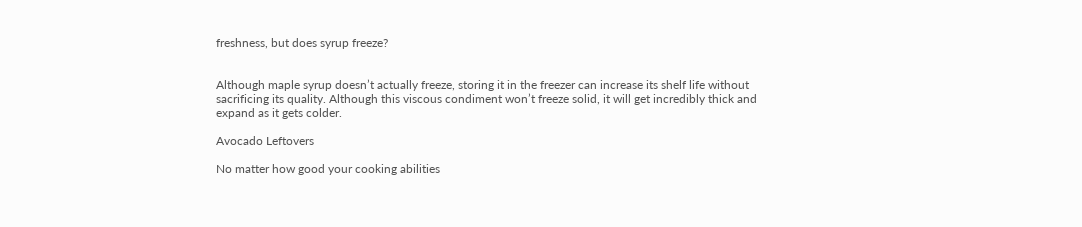freshness, but does syrup freeze?


Although maple syrup doesn’t actually freeze, storing it in the freezer can increase its shelf life without sacrificing its quality. Although this viscous condiment won’t freeze solid, it will get incredibly thick and expand as it gets colder.

Avocado Leftovers

No matter how good your cooking abilities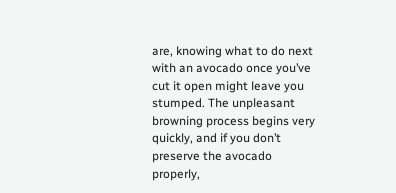are, knowing what to do next with an avocado once you’ve cut it open might leave you stumped. The unpleasant browning process begins very quickly, and if you don’t preserve the avocado properly,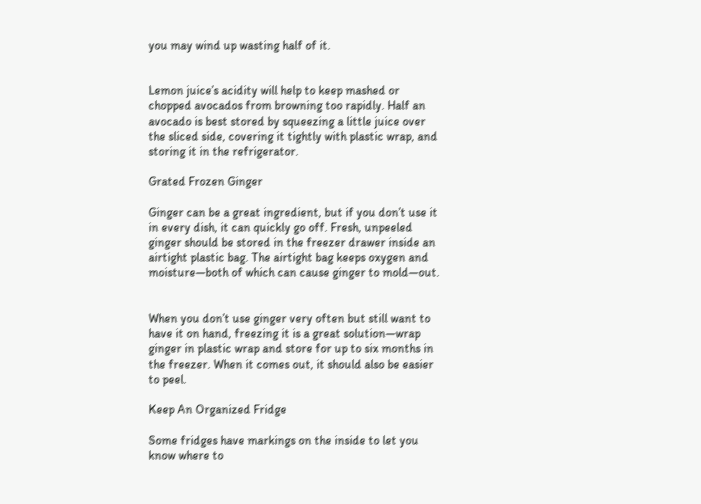you may wind up wasting half of it.


Lemon juice’s acidity will help to keep mashed or chopped avocados from browning too rapidly. Half an avocado is best stored by squeezing a little juice over the sliced side, covering it tightly with plastic wrap, and storing it in the refrigerator.

Grated Frozen Ginger

Ginger can be a great ingredient, but if you don’t use it in every dish, it can quickly go off. Fresh, unpeeled ginger should be stored in the freezer drawer inside an airtight plastic bag. The airtight bag keeps oxygen and moisture—both of which can cause ginger to mold—out.


When you don’t use ginger very often but still want to have it on hand, freezing it is a great solution—wrap ginger in plastic wrap and store for up to six months in the freezer. When it comes out, it should also be easier to peel.

Keep An Organized Fridge

Some fridges have markings on the inside to let you know where to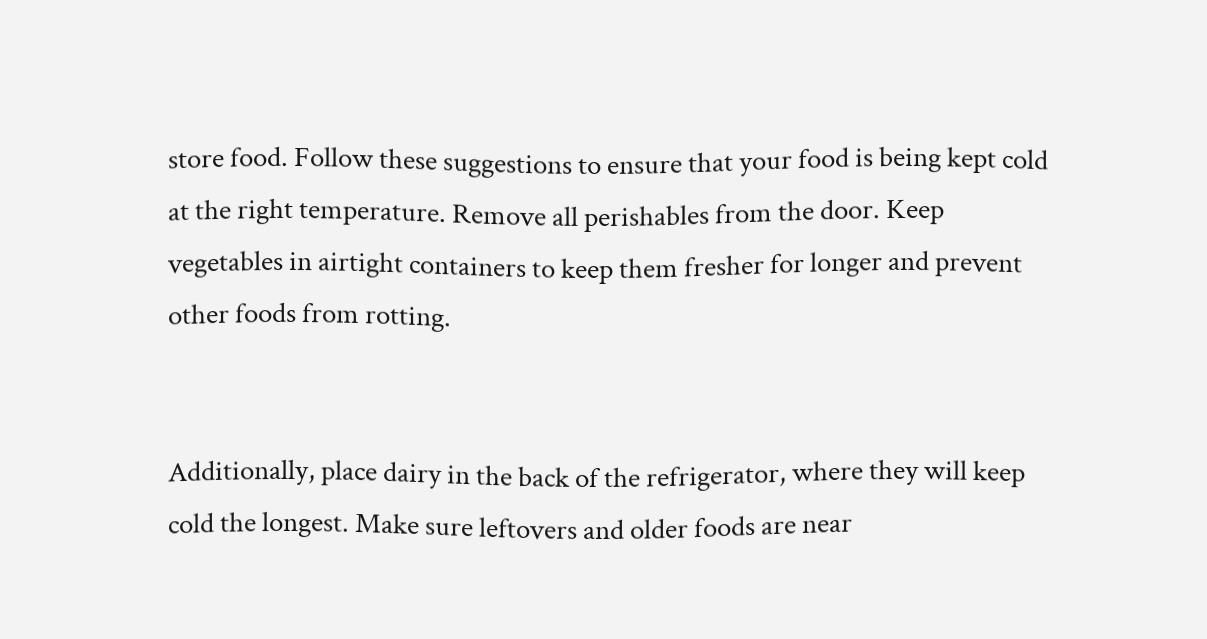store food. Follow these suggestions to ensure that your food is being kept cold at the right temperature. Remove all perishables from the door. Keep vegetables in airtight containers to keep them fresher for longer and prevent other foods from rotting.


Additionally, place dairy in the back of the refrigerator, where they will keep cold the longest. Make sure leftovers and older foods are near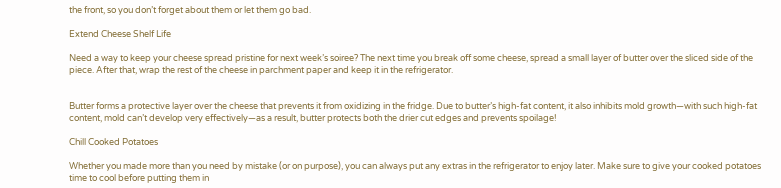the front, so you don’t forget about them or let them go bad.

Extend Cheese Shelf Life

Need a way to keep your cheese spread pristine for next week’s soiree? The next time you break off some cheese, spread a small layer of butter over the sliced side of the piece. After that, wrap the rest of the cheese in parchment paper and keep it in the refrigerator.


Butter forms a protective layer over the cheese that prevents it from oxidizing in the fridge. Due to butter’s high-fat content, it also inhibits mold growth—with such high-fat content, mold can’t develop very effectively—as a result, butter protects both the drier cut edges and prevents spoilage!

Chill Cooked Potatoes

Whether you made more than you need by mistake (or on purpose), you can always put any extras in the refrigerator to enjoy later. Make sure to give your cooked potatoes time to cool before putting them in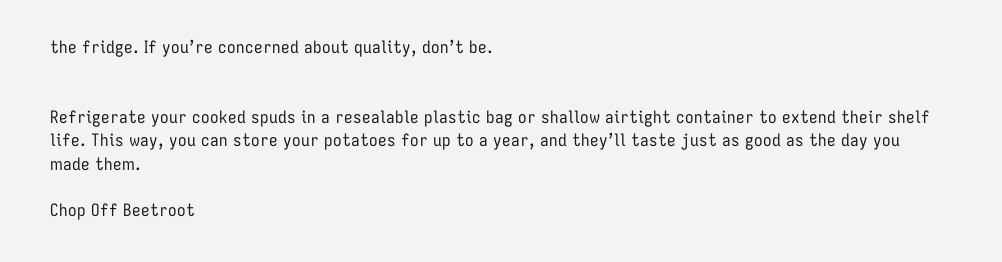the fridge. If you’re concerned about quality, don’t be.


Refrigerate your cooked spuds in a resealable plastic bag or shallow airtight container to extend their shelf life. This way, you can store your potatoes for up to a year, and they’ll taste just as good as the day you made them.

Chop Off Beetroot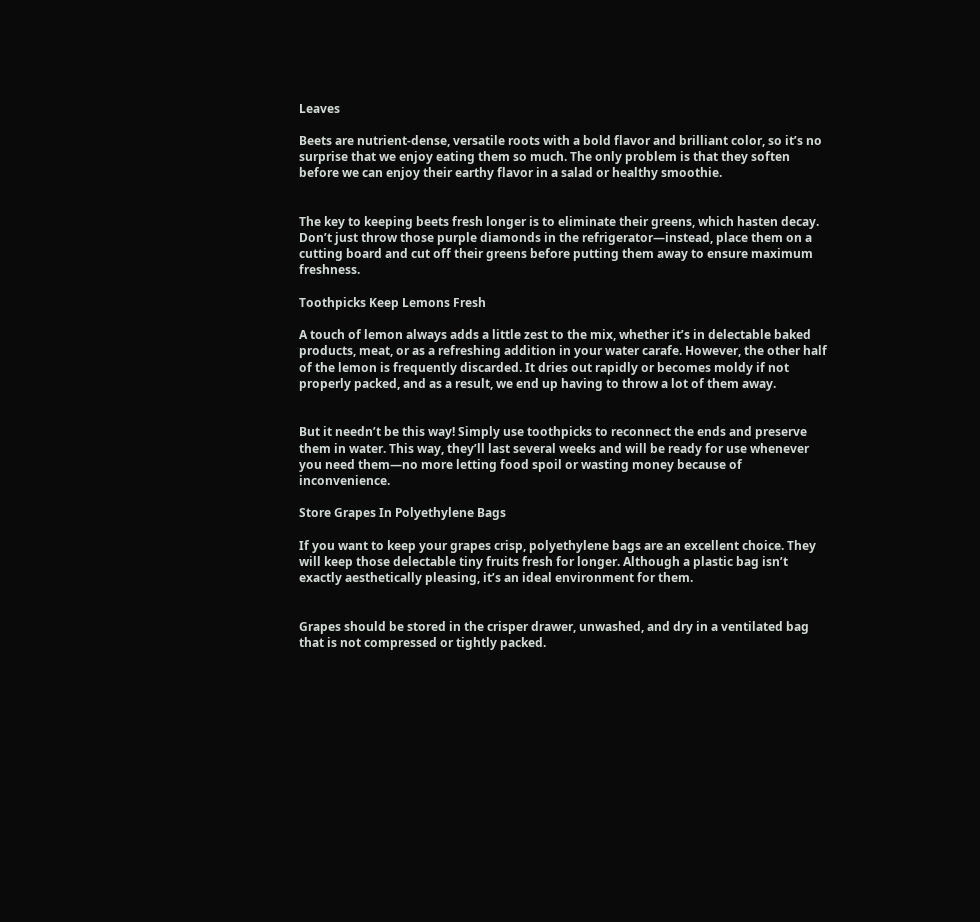Leaves

Beets are nutrient-dense, versatile roots with a bold flavor and brilliant color, so it’s no surprise that we enjoy eating them so much. The only problem is that they soften before we can enjoy their earthy flavor in a salad or healthy smoothie.


The key to keeping beets fresh longer is to eliminate their greens, which hasten decay. Don’t just throw those purple diamonds in the refrigerator—instead, place them on a cutting board and cut off their greens before putting them away to ensure maximum freshness.

Toothpicks Keep Lemons Fresh

A touch of lemon always adds a little zest to the mix, whether it’s in delectable baked products, meat, or as a refreshing addition in your water carafe. However, the other half of the lemon is frequently discarded. It dries out rapidly or becomes moldy if not properly packed, and as a result, we end up having to throw a lot of them away.


But it needn’t be this way! Simply use toothpicks to reconnect the ends and preserve them in water. This way, they’ll last several weeks and will be ready for use whenever you need them—no more letting food spoil or wasting money because of inconvenience.

Store Grapes In Polyethylene Bags

If you want to keep your grapes crisp, polyethylene bags are an excellent choice. They will keep those delectable tiny fruits fresh for longer. Although a plastic bag isn’t exactly aesthetically pleasing, it’s an ideal environment for them.


Grapes should be stored in the crisper drawer, unwashed, and dry in a ventilated bag that is not compressed or tightly packed.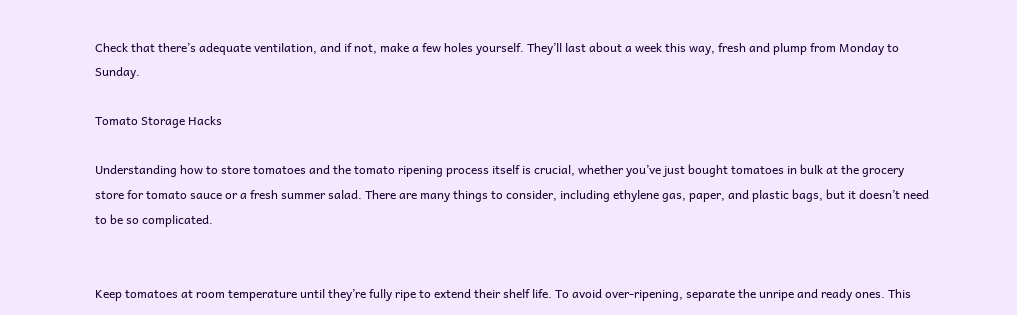Check that there’s adequate ventilation, and if not, make a few holes yourself. They’ll last about a week this way, fresh and plump from Monday to Sunday.

Tomato Storage Hacks

Understanding how to store tomatoes and the tomato ripening process itself is crucial, whether you’ve just bought tomatoes in bulk at the grocery store for tomato sauce or a fresh summer salad. There are many things to consider, including ethylene gas, paper, and plastic bags, but it doesn’t need to be so complicated.


Keep tomatoes at room temperature until they’re fully ripe to extend their shelf life. To avoid over-ripening, separate the unripe and ready ones. This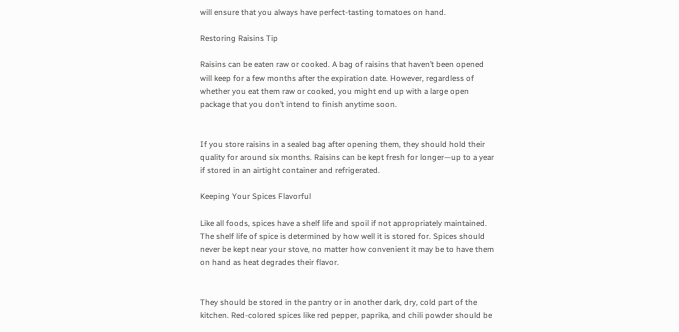will ensure that you always have perfect-tasting tomatoes on hand.

Restoring Raisins Tip

Raisins can be eaten raw or cooked. A bag of raisins that haven’t been opened will keep for a few months after the expiration date. However, regardless of whether you eat them raw or cooked, you might end up with a large open package that you don’t intend to finish anytime soon.


If you store raisins in a sealed bag after opening them, they should hold their quality for around six months. Raisins can be kept fresh for longer—up to a year if stored in an airtight container and refrigerated.

Keeping Your Spices Flavorful

Like all foods, spices have a shelf life and spoil if not appropriately maintained. The shelf life of spice is determined by how well it is stored for. Spices should never be kept near your stove, no matter how convenient it may be to have them on hand as heat degrades their flavor.


They should be stored in the pantry or in another dark, dry, cold part of the kitchen. Red-colored spices like red pepper, paprika, and chili powder should be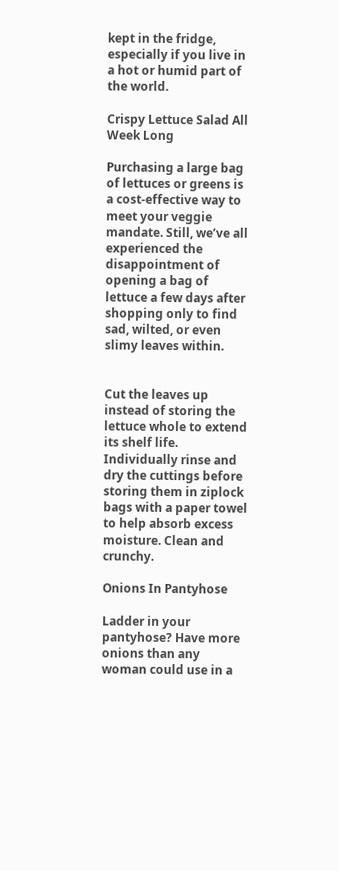kept in the fridge, especially if you live in a hot or humid part of the world.

Crispy Lettuce Salad All Week Long

Purchasing a large bag of lettuces or greens is a cost-effective way to meet your veggie mandate. Still, we’ve all experienced the disappointment of opening a bag of lettuce a few days after shopping only to find sad, wilted, or even slimy leaves within.


Cut the leaves up instead of storing the lettuce whole to extend its shelf life. Individually rinse and dry the cuttings before storing them in ziplock bags with a paper towel to help absorb excess moisture. Clean and crunchy.

Onions In Pantyhose

Ladder in your pantyhose? Have more onions than any woman could use in a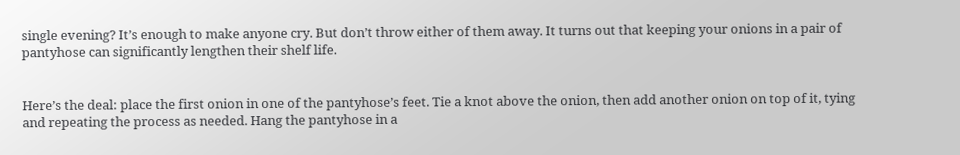single evening? It’s enough to make anyone cry. But don’t throw either of them away. It turns out that keeping your onions in a pair of pantyhose can significantly lengthen their shelf life.


Here’s the deal: place the first onion in one of the pantyhose’s feet. Tie a knot above the onion, then add another onion on top of it, tying and repeating the process as needed. Hang the pantyhose in a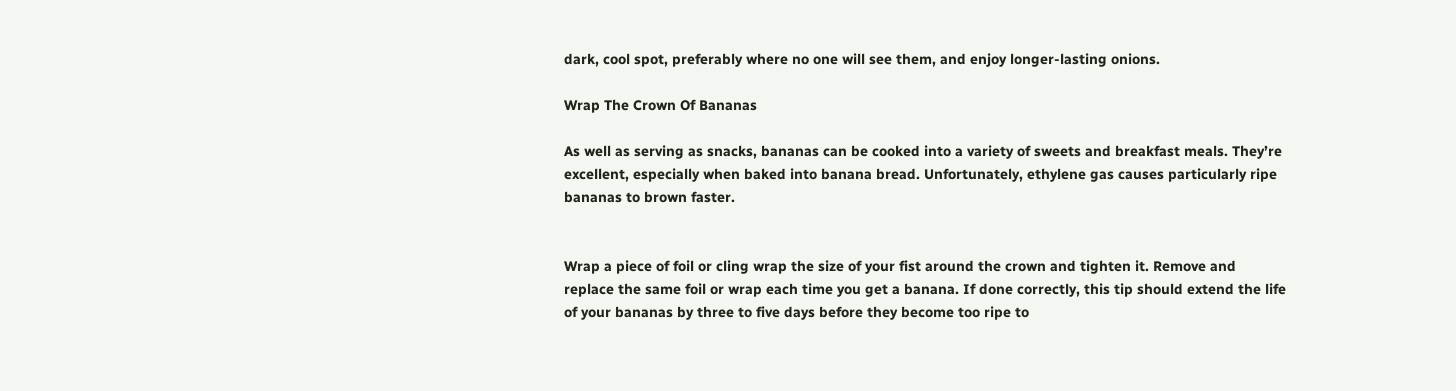dark, cool spot, preferably where no one will see them, and enjoy longer-lasting onions.

Wrap The Crown Of Bananas

As well as serving as snacks, bananas can be cooked into a variety of sweets and breakfast meals. They’re excellent, especially when baked into banana bread. Unfortunately, ethylene gas causes particularly ripe bananas to brown faster.


Wrap a piece of foil or cling wrap the size of your fist around the crown and tighten it. Remove and replace the same foil or wrap each time you get a banana. If done correctly, this tip should extend the life of your bananas by three to five days before they become too ripe to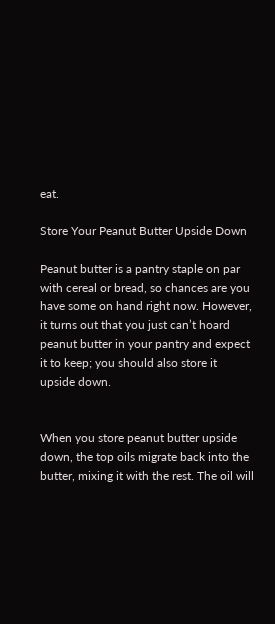eat.

Store Your Peanut Butter Upside Down

Peanut butter is a pantry staple on par with cereal or bread, so chances are you have some on hand right now. However, it turns out that you just can’t hoard peanut butter in your pantry and expect it to keep; you should also store it upside down.


When you store peanut butter upside down, the top oils migrate back into the butter, mixing it with the rest. The oil will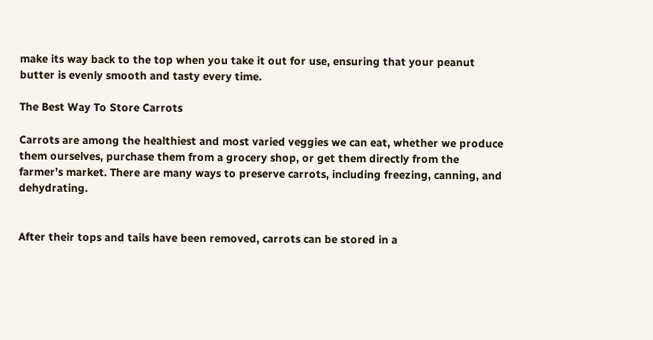make its way back to the top when you take it out for use, ensuring that your peanut butter is evenly smooth and tasty every time.

The Best Way To Store Carrots

Carrots are among the healthiest and most varied veggies we can eat, whether we produce them ourselves, purchase them from a grocery shop, or get them directly from the farmer’s market. There are many ways to preserve carrots, including freezing, canning, and dehydrating.


After their tops and tails have been removed, carrots can be stored in a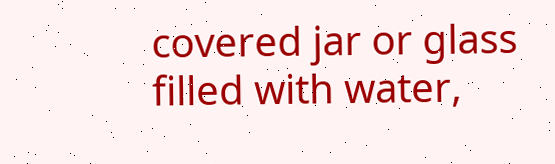covered jar or glass filled with water,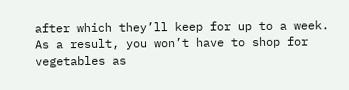after which they’ll keep for up to a week. As a result, you won’t have to shop for vegetables as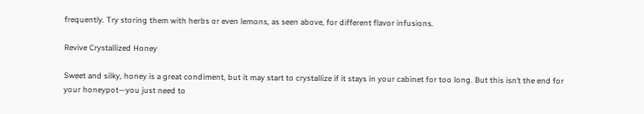frequently. Try storing them with herbs or even lemons, as seen above, for different flavor infusions.

Revive Crystallized Honey

Sweet and silky, honey is a great condiment, but it may start to crystallize if it stays in your cabinet for too long. But this isn’t the end for your honeypot—you just need to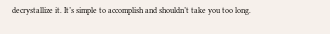decrystallize it. It’s simple to accomplish and shouldn’t take you too long.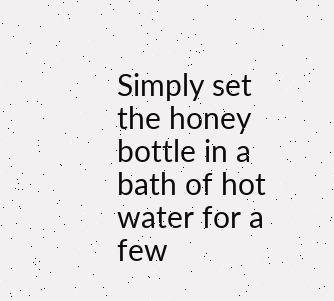Simply set the honey bottle in a bath of hot water for a few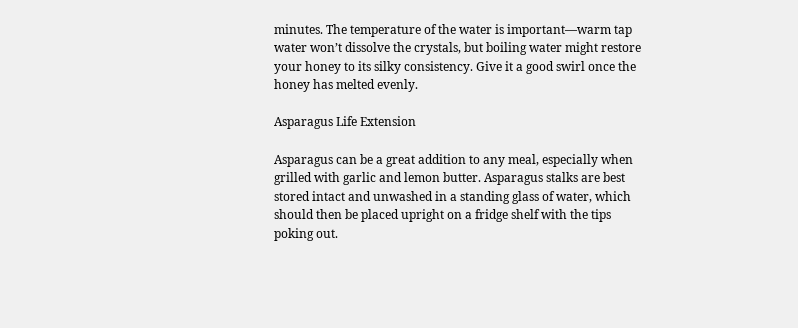minutes. The temperature of the water is important—warm tap water won’t dissolve the crystals, but boiling water might restore your honey to its silky consistency. Give it a good swirl once the honey has melted evenly.

Asparagus Life Extension

Asparagus can be a great addition to any meal, especially when grilled with garlic and lemon butter. Asparagus stalks are best stored intact and unwashed in a standing glass of water, which should then be placed upright on a fridge shelf with the tips poking out.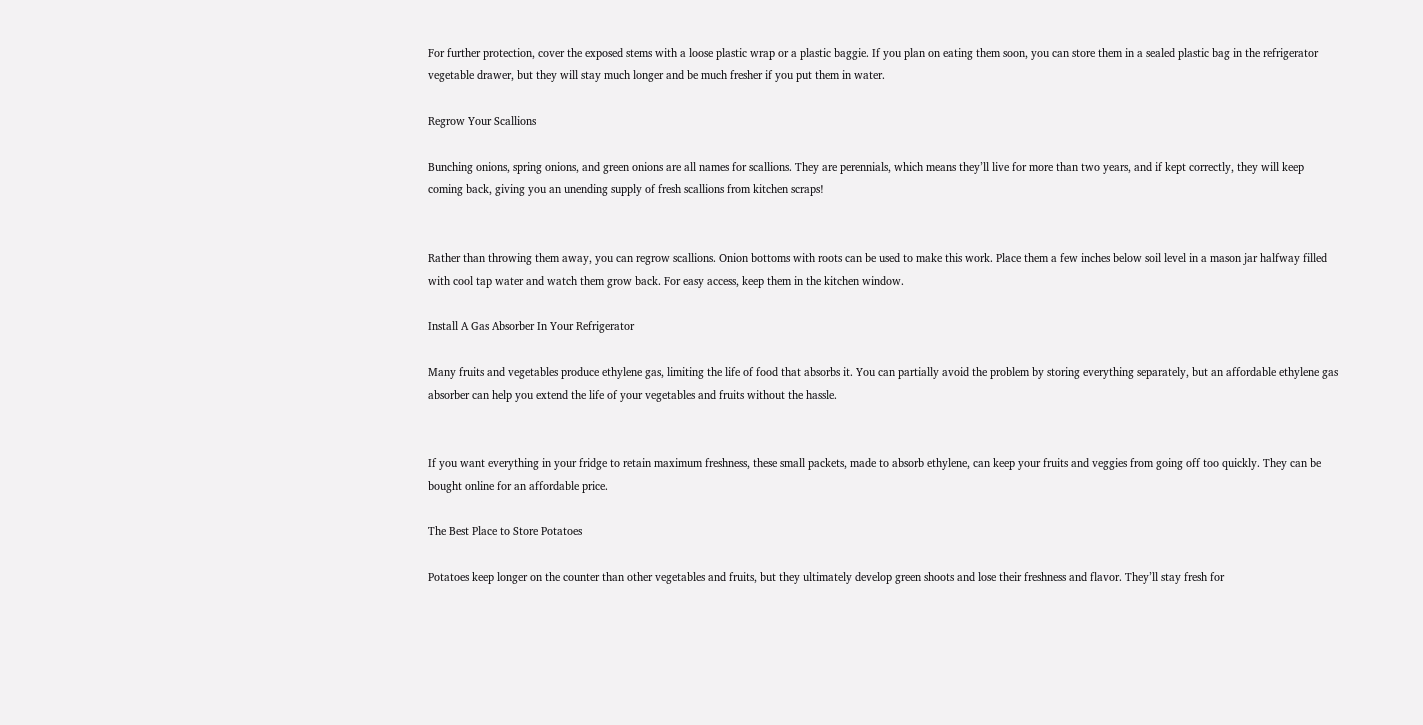For further protection, cover the exposed stems with a loose plastic wrap or a plastic baggie. If you plan on eating them soon, you can store them in a sealed plastic bag in the refrigerator vegetable drawer, but they will stay much longer and be much fresher if you put them in water.

Regrow Your Scallions

Bunching onions, spring onions, and green onions are all names for scallions. They are perennials, which means they’ll live for more than two years, and if kept correctly, they will keep coming back, giving you an unending supply of fresh scallions from kitchen scraps!


Rather than throwing them away, you can regrow scallions. Onion bottoms with roots can be used to make this work. Place them a few inches below soil level in a mason jar halfway filled with cool tap water and watch them grow back. For easy access, keep them in the kitchen window.

Install A Gas Absorber In Your Refrigerator

Many fruits and vegetables produce ethylene gas, limiting the life of food that absorbs it. You can partially avoid the problem by storing everything separately, but an affordable ethylene gas absorber can help you extend the life of your vegetables and fruits without the hassle.


If you want everything in your fridge to retain maximum freshness, these small packets, made to absorb ethylene, can keep your fruits and veggies from going off too quickly. They can be bought online for an affordable price.

The Best Place to Store Potatoes

Potatoes keep longer on the counter than other vegetables and fruits, but they ultimately develop green shoots and lose their freshness and flavor. They’ll stay fresh for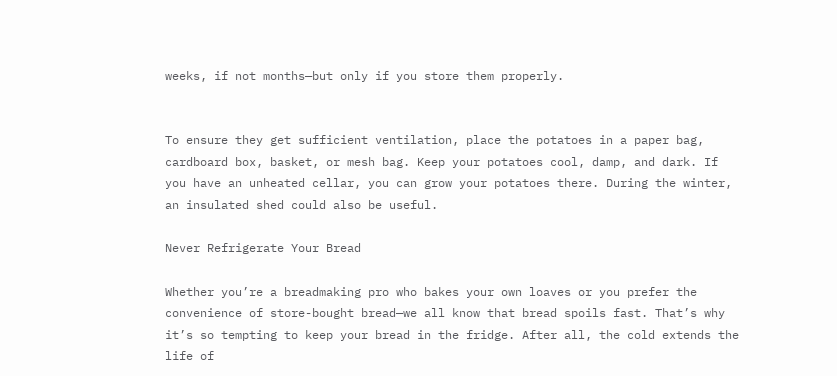weeks, if not months—but only if you store them properly.


To ensure they get sufficient ventilation, place the potatoes in a paper bag, cardboard box, basket, or mesh bag. Keep your potatoes cool, damp, and dark. If you have an unheated cellar, you can grow your potatoes there. During the winter, an insulated shed could also be useful.

Never Refrigerate Your Bread

Whether you’re a breadmaking pro who bakes your own loaves or you prefer the convenience of store-bought bread—we all know that bread spoils fast. That’s why it’s so tempting to keep your bread in the fridge. After all, the cold extends the life of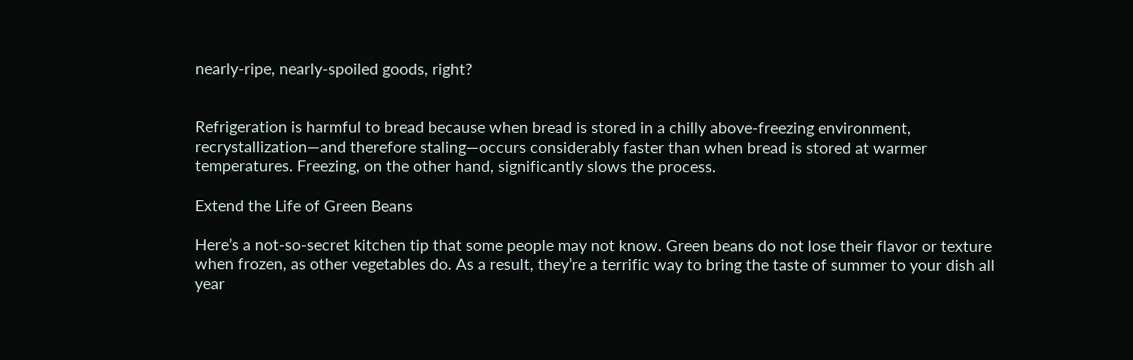nearly-ripe, nearly-spoiled goods, right?


Refrigeration is harmful to bread because when bread is stored in a chilly above-freezing environment, recrystallization—and therefore staling—occurs considerably faster than when bread is stored at warmer temperatures. Freezing, on the other hand, significantly slows the process.

Extend the Life of Green Beans

Here’s a not-so-secret kitchen tip that some people may not know. Green beans do not lose their flavor or texture when frozen, as other vegetables do. As a result, they’re a terrific way to bring the taste of summer to your dish all year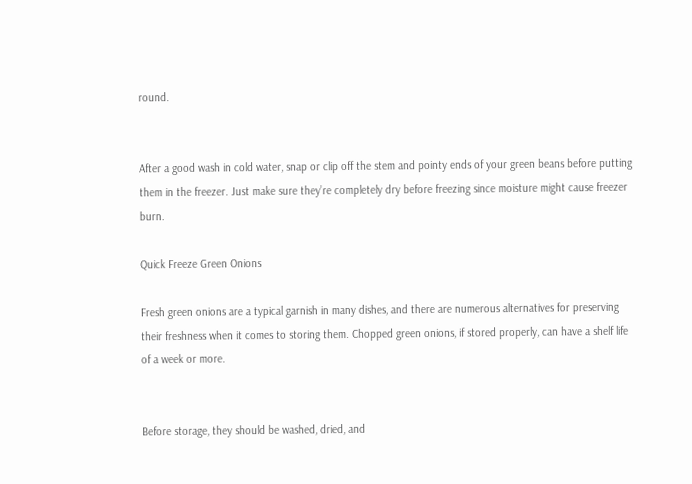round.


After a good wash in cold water, snap or clip off the stem and pointy ends of your green beans before putting them in the freezer. Just make sure they’re completely dry before freezing since moisture might cause freezer burn.

Quick Freeze Green Onions

Fresh green onions are a typical garnish in many dishes, and there are numerous alternatives for preserving their freshness when it comes to storing them. Chopped green onions, if stored properly, can have a shelf life of a week or more.


Before storage, they should be washed, dried, and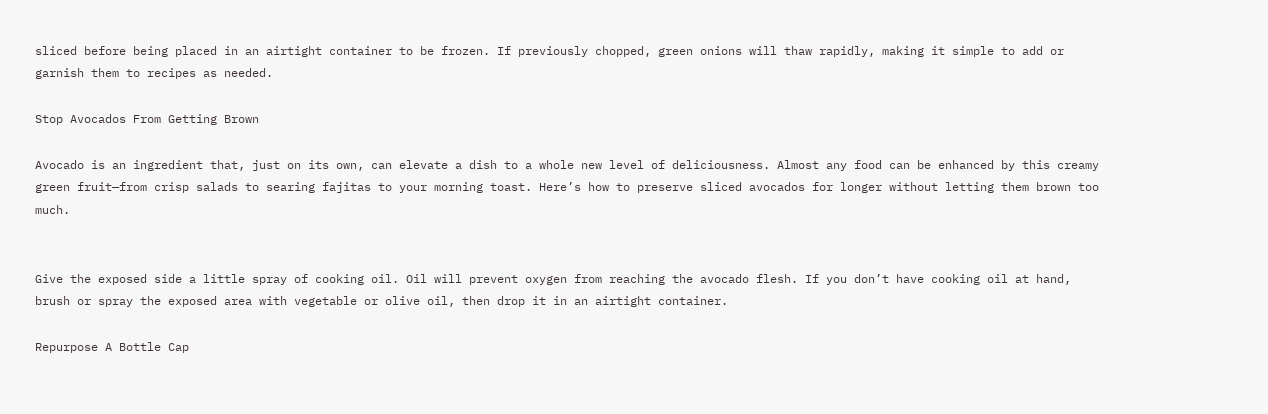sliced before being placed in an airtight container to be frozen. If previously chopped, green onions will thaw rapidly, making it simple to add or garnish them to recipes as needed.

Stop Avocados From Getting Brown

Avocado is an ingredient that, just on its own, can elevate a dish to a whole new level of deliciousness. Almost any food can be enhanced by this creamy green fruit—from crisp salads to searing fajitas to your morning toast. Here’s how to preserve sliced avocados for longer without letting them brown too much.


Give the exposed side a little spray of cooking oil. Oil will prevent oxygen from reaching the avocado flesh. If you don’t have cooking oil at hand, brush or spray the exposed area with vegetable or olive oil, then drop it in an airtight container.

Repurpose A Bottle Cap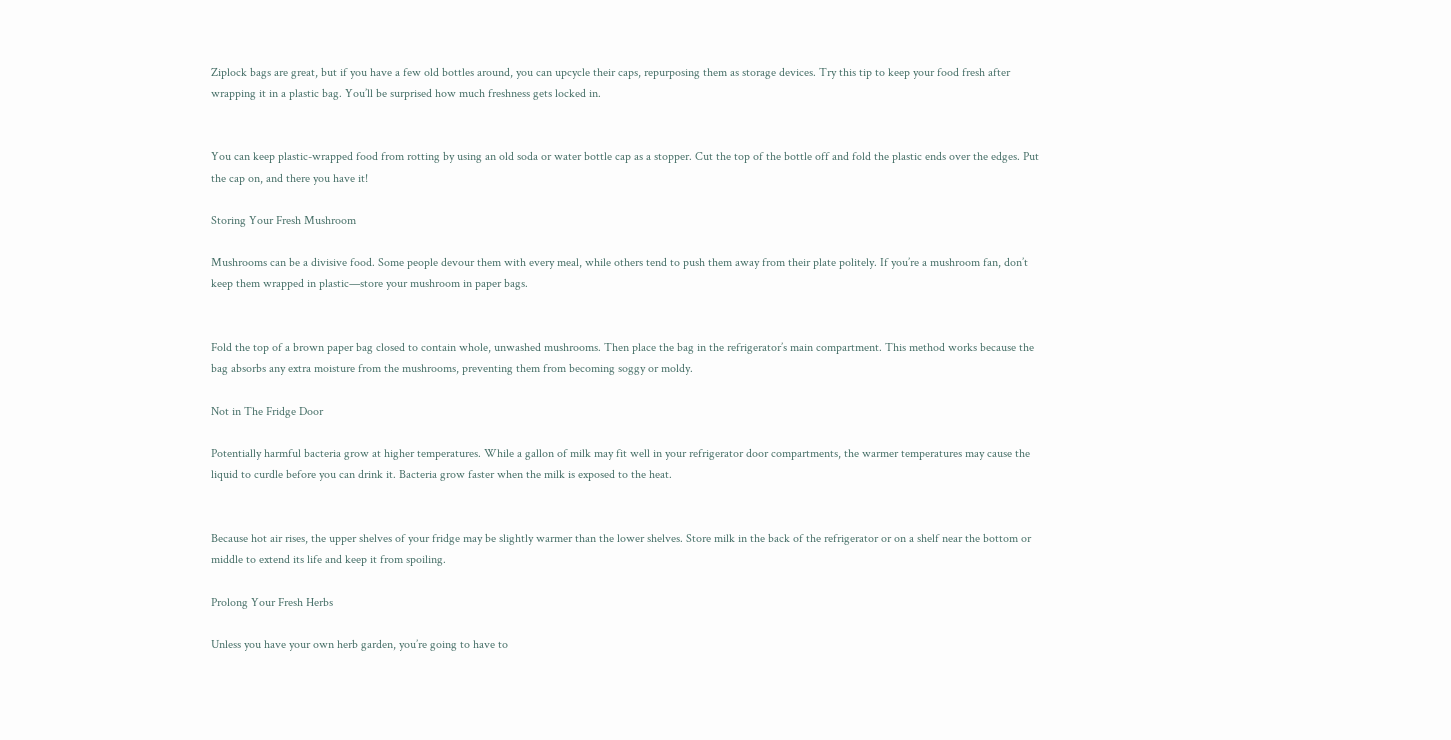Ziplock bags are great, but if you have a few old bottles around, you can upcycle their caps, repurposing them as storage devices. Try this tip to keep your food fresh after wrapping it in a plastic bag. You’ll be surprised how much freshness gets locked in.


You can keep plastic-wrapped food from rotting by using an old soda or water bottle cap as a stopper. Cut the top of the bottle off and fold the plastic ends over the edges. Put the cap on, and there you have it!

Storing Your Fresh Mushroom

Mushrooms can be a divisive food. Some people devour them with every meal, while others tend to push them away from their plate politely. If you’re a mushroom fan, don’t keep them wrapped in plastic—store your mushroom in paper bags.


Fold the top of a brown paper bag closed to contain whole, unwashed mushrooms. Then place the bag in the refrigerator’s main compartment. This method works because the bag absorbs any extra moisture from the mushrooms, preventing them from becoming soggy or moldy.

Not in The Fridge Door

Potentially harmful bacteria grow at higher temperatures. While a gallon of milk may fit well in your refrigerator door compartments, the warmer temperatures may cause the liquid to curdle before you can drink it. Bacteria grow faster when the milk is exposed to the heat.


Because hot air rises, the upper shelves of your fridge may be slightly warmer than the lower shelves. Store milk in the back of the refrigerator or on a shelf near the bottom or middle to extend its life and keep it from spoiling.

Prolong Your Fresh Herbs

Unless you have your own herb garden, you’re going to have to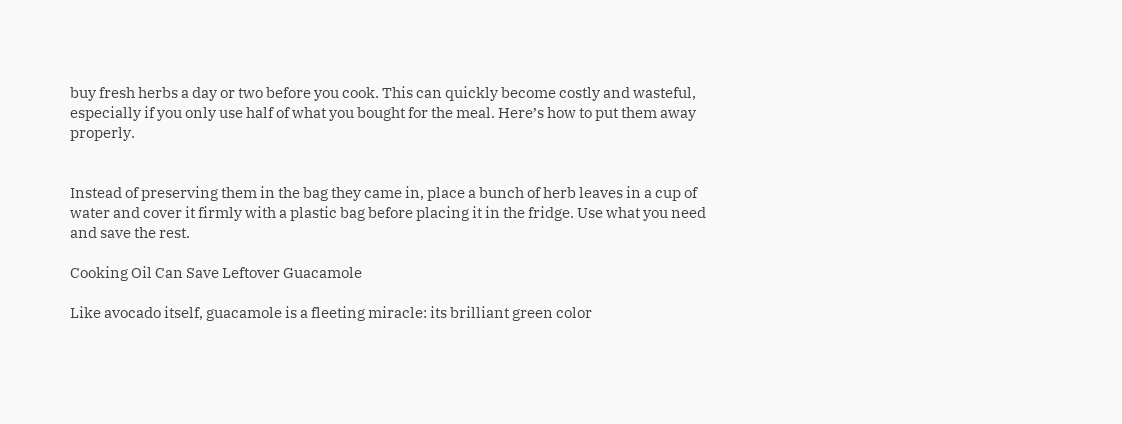buy fresh herbs a day or two before you cook. This can quickly become costly and wasteful, especially if you only use half of what you bought for the meal. Here’s how to put them away properly.


Instead of preserving them in the bag they came in, place a bunch of herb leaves in a cup of water and cover it firmly with a plastic bag before placing it in the fridge. Use what you need and save the rest.

Cooking Oil Can Save Leftover Guacamole

Like avocado itself, guacamole is a fleeting miracle: its brilliant green color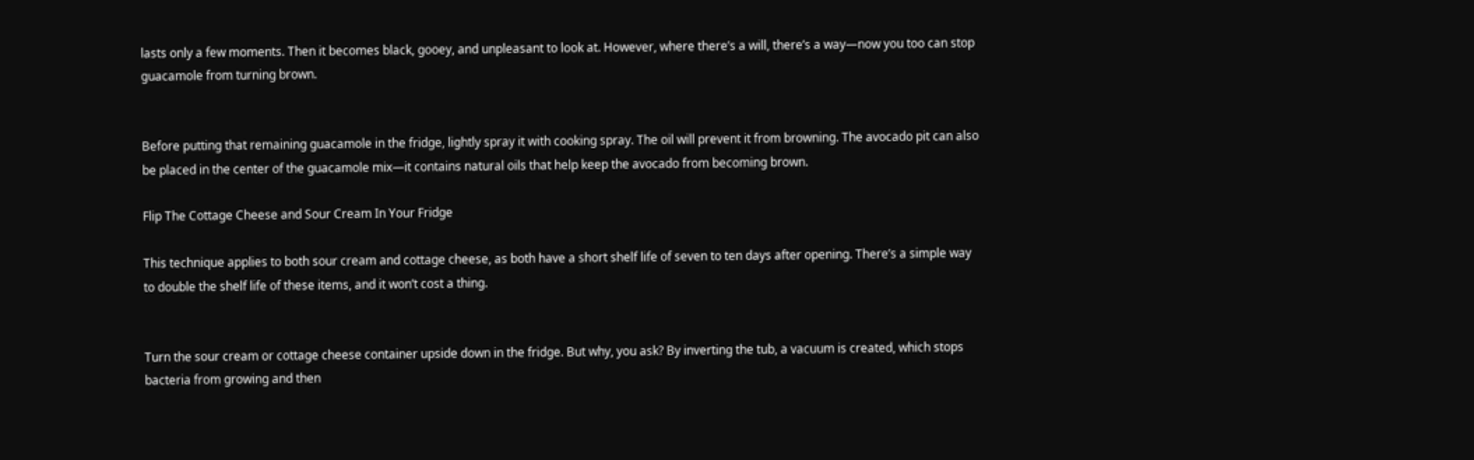lasts only a few moments. Then it becomes black, gooey, and unpleasant to look at. However, where there’s a will, there’s a way—now you too can stop guacamole from turning brown.


Before putting that remaining guacamole in the fridge, lightly spray it with cooking spray. The oil will prevent it from browning. The avocado pit can also be placed in the center of the guacamole mix—it contains natural oils that help keep the avocado from becoming brown.

Flip The Cottage Cheese and Sour Cream In Your Fridge

This technique applies to both sour cream and cottage cheese, as both have a short shelf life of seven to ten days after opening. There’s a simple way to double the shelf life of these items, and it won’t cost a thing.


Turn the sour cream or cottage cheese container upside down in the fridge. But why, you ask? By inverting the tub, a vacuum is created, which stops bacteria from growing and then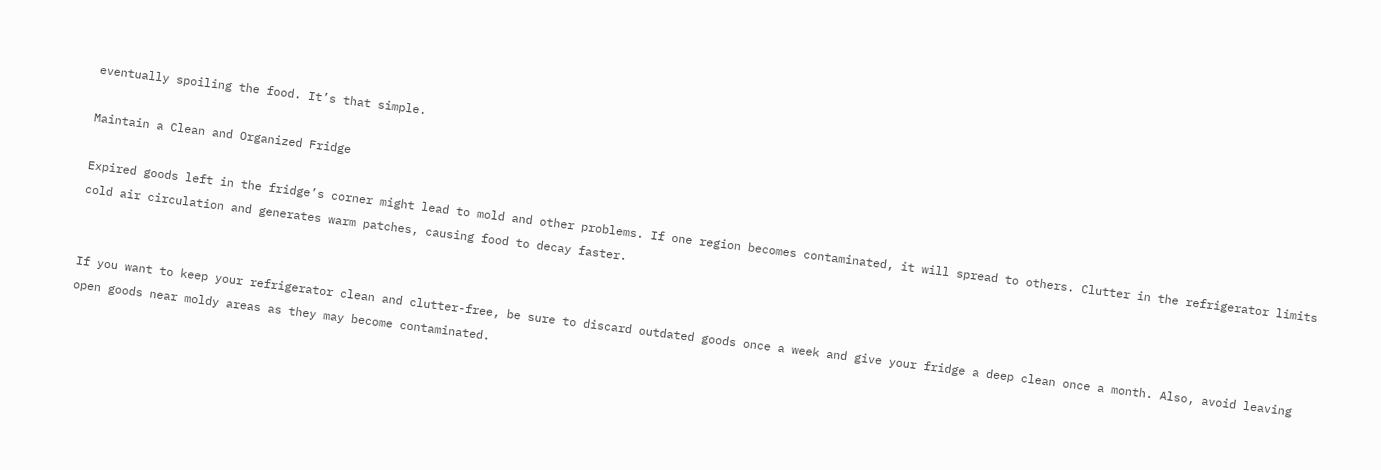eventually spoiling the food. It’s that simple.

Maintain a Clean and Organized Fridge

Expired goods left in the fridge’s corner might lead to mold and other problems. If one region becomes contaminated, it will spread to others. Clutter in the refrigerator limits cold air circulation and generates warm patches, causing food to decay faster.


If you want to keep your refrigerator clean and clutter-free, be sure to discard outdated goods once a week and give your fridge a deep clean once a month. Also, avoid leaving open goods near moldy areas as they may become contaminated.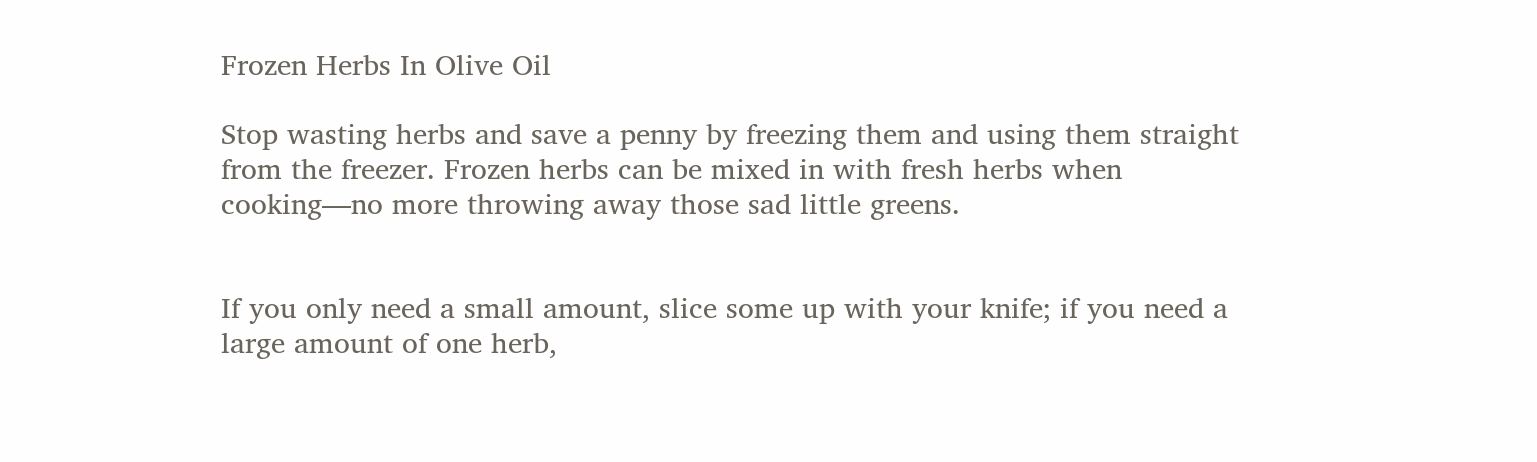Frozen Herbs In Olive Oil

Stop wasting herbs and save a penny by freezing them and using them straight from the freezer. Frozen herbs can be mixed in with fresh herbs when cooking—no more throwing away those sad little greens.


If you only need a small amount, slice some up with your knife; if you need a large amount of one herb,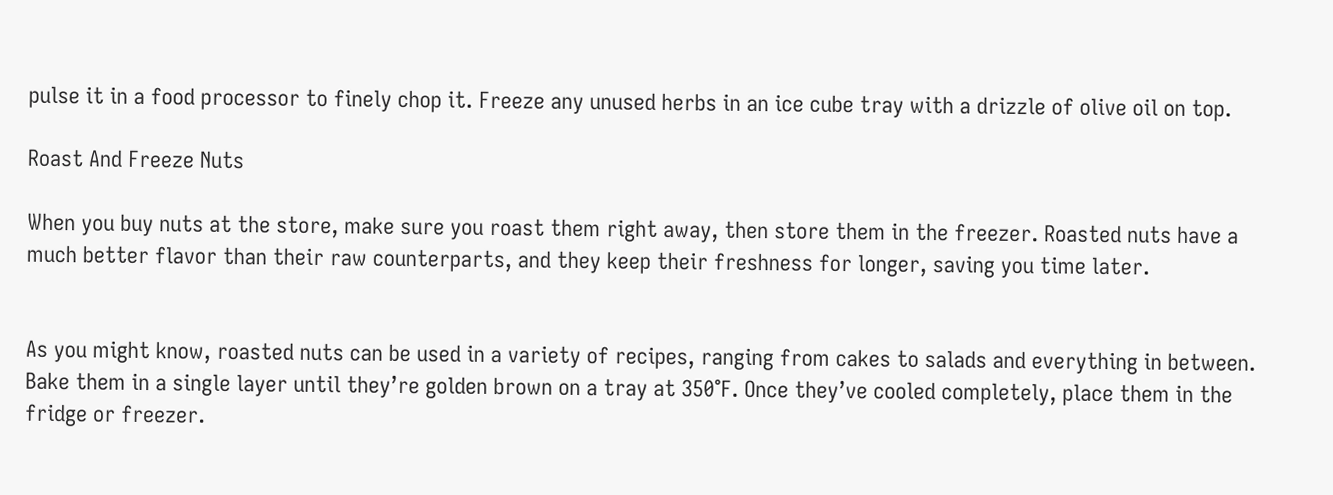pulse it in a food processor to finely chop it. Freeze any unused herbs in an ice cube tray with a drizzle of olive oil on top.

Roast And Freeze Nuts

When you buy nuts at the store, make sure you roast them right away, then store them in the freezer. Roasted nuts have a much better flavor than their raw counterparts, and they keep their freshness for longer, saving you time later.


As you might know, roasted nuts can be used in a variety of recipes, ranging from cakes to salads and everything in between. Bake them in a single layer until they’re golden brown on a tray at 350°F. Once they’ve cooled completely, place them in the fridge or freezer.